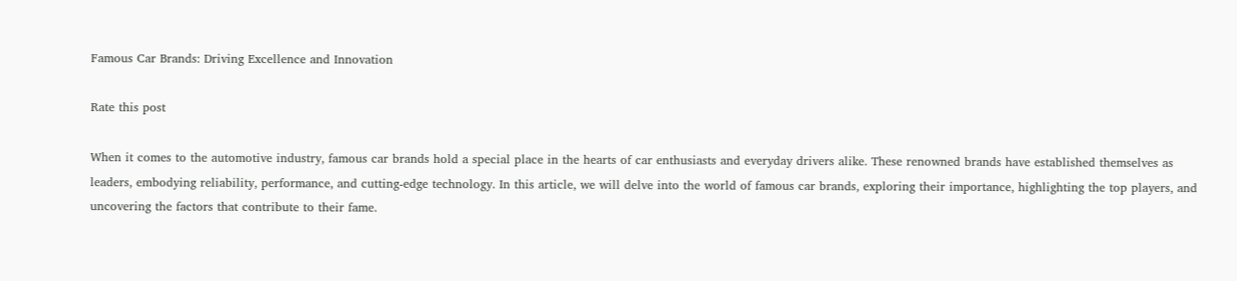Famous Car Brands: Driving Excellence and Innovation

Rate this post

When it comes to the automotive industry, famous car brands hold a special place in the hearts of car enthusiasts and everyday drivers alike. These renowned brands have established themselves as leaders, embodying reliability, performance, and cutting-edge technology. In this article, we will delve into the world of famous car brands, exploring their importance, highlighting the top players, and uncovering the factors that contribute to their fame.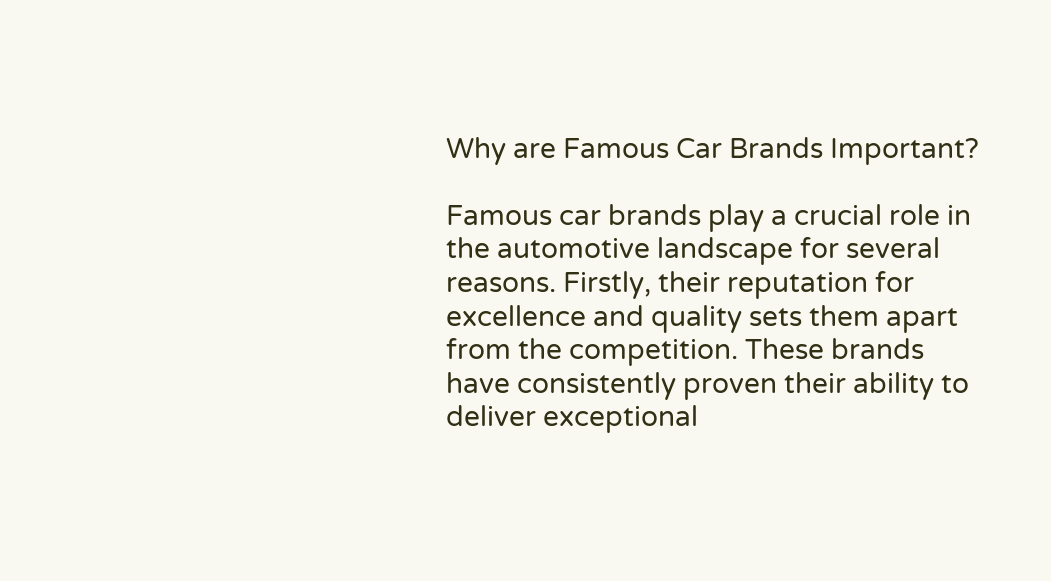Why are Famous Car Brands Important?

Famous car brands play a crucial role in the automotive landscape for several reasons. Firstly, their reputation for excellence and quality sets them apart from the competition. These brands have consistently proven their ability to deliver exceptional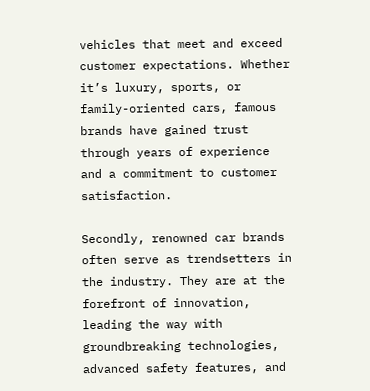vehicles that meet and exceed customer expectations. Whether it’s luxury, sports, or family-oriented cars, famous brands have gained trust through years of experience and a commitment to customer satisfaction.

Secondly, renowned car brands often serve as trendsetters in the industry. They are at the forefront of innovation, leading the way with groundbreaking technologies, advanced safety features, and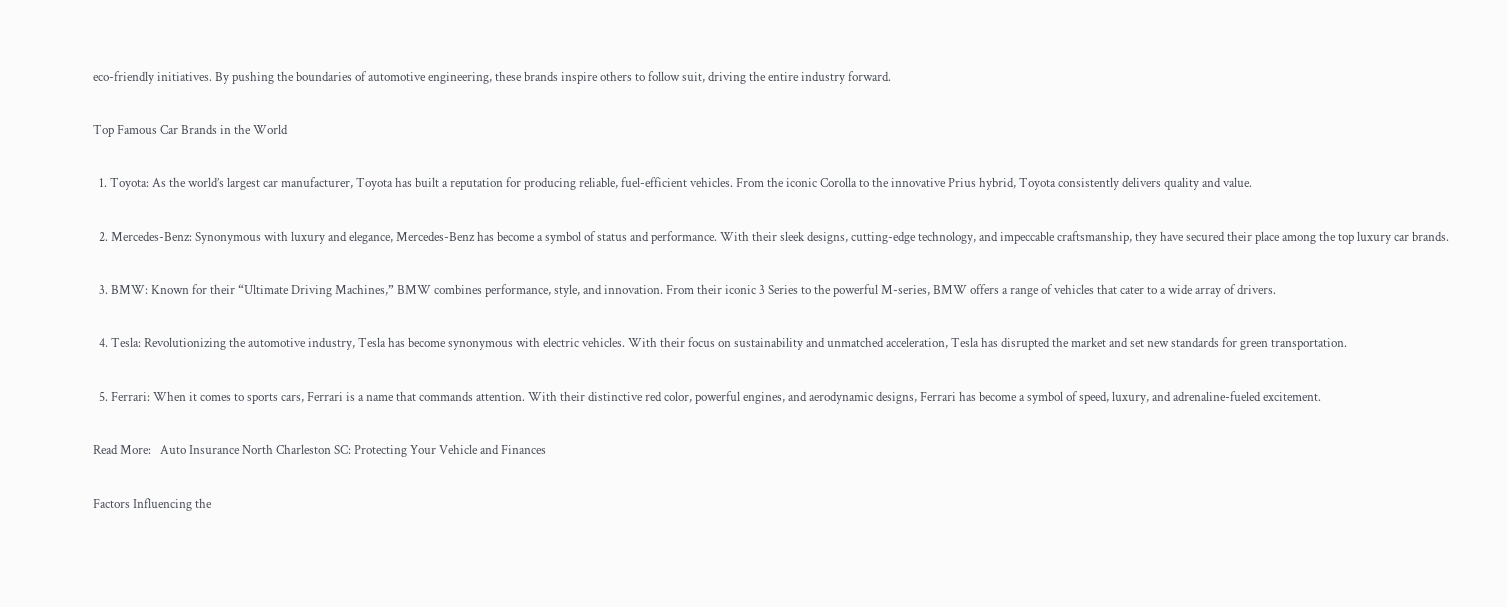eco-friendly initiatives. By pushing the boundaries of automotive engineering, these brands inspire others to follow suit, driving the entire industry forward.

Top Famous Car Brands in the World

  1. Toyota: As the world’s largest car manufacturer, Toyota has built a reputation for producing reliable, fuel-efficient vehicles. From the iconic Corolla to the innovative Prius hybrid, Toyota consistently delivers quality and value.

  2. Mercedes-Benz: Synonymous with luxury and elegance, Mercedes-Benz has become a symbol of status and performance. With their sleek designs, cutting-edge technology, and impeccable craftsmanship, they have secured their place among the top luxury car brands.

  3. BMW: Known for their “Ultimate Driving Machines,” BMW combines performance, style, and innovation. From their iconic 3 Series to the powerful M-series, BMW offers a range of vehicles that cater to a wide array of drivers.

  4. Tesla: Revolutionizing the automotive industry, Tesla has become synonymous with electric vehicles. With their focus on sustainability and unmatched acceleration, Tesla has disrupted the market and set new standards for green transportation.

  5. Ferrari: When it comes to sports cars, Ferrari is a name that commands attention. With their distinctive red color, powerful engines, and aerodynamic designs, Ferrari has become a symbol of speed, luxury, and adrenaline-fueled excitement.

Read More:   Auto Insurance North Charleston SC: Protecting Your Vehicle and Finances

Factors Influencing the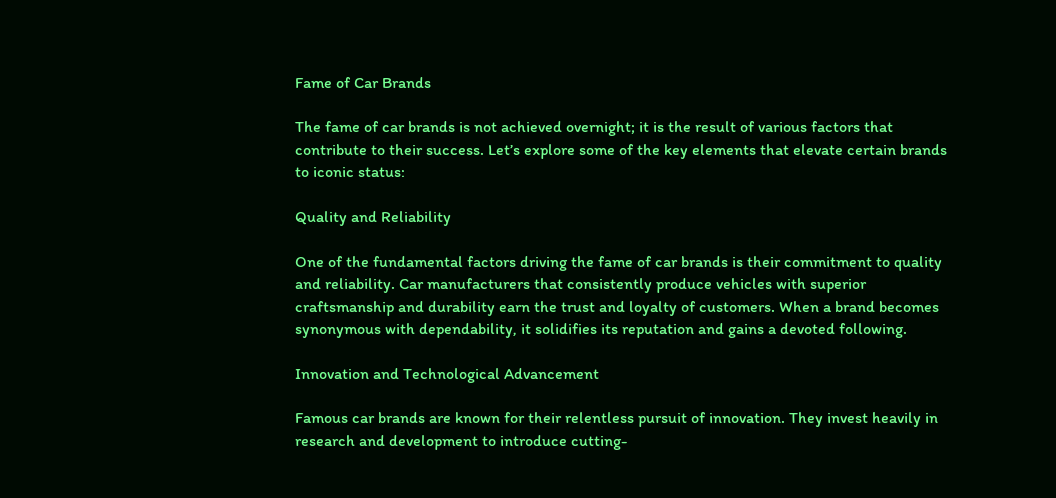Fame of Car Brands

The fame of car brands is not achieved overnight; it is the result of various factors that contribute to their success. Let’s explore some of the key elements that elevate certain brands to iconic status:

Quality and Reliability

One of the fundamental factors driving the fame of car brands is their commitment to quality and reliability. Car manufacturers that consistently produce vehicles with superior craftsmanship and durability earn the trust and loyalty of customers. When a brand becomes synonymous with dependability, it solidifies its reputation and gains a devoted following.

Innovation and Technological Advancement

Famous car brands are known for their relentless pursuit of innovation. They invest heavily in research and development to introduce cutting-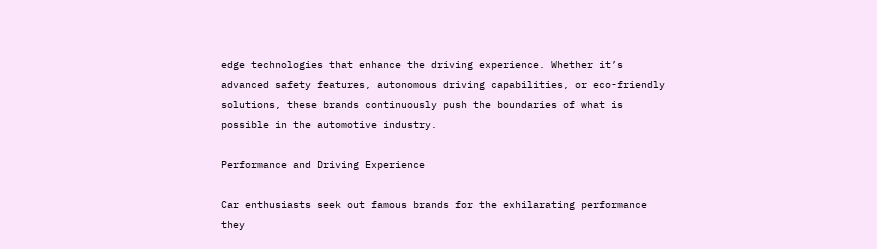edge technologies that enhance the driving experience. Whether it’s advanced safety features, autonomous driving capabilities, or eco-friendly solutions, these brands continuously push the boundaries of what is possible in the automotive industry.

Performance and Driving Experience

Car enthusiasts seek out famous brands for the exhilarating performance they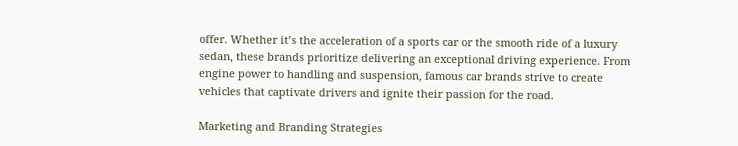offer. Whether it’s the acceleration of a sports car or the smooth ride of a luxury sedan, these brands prioritize delivering an exceptional driving experience. From engine power to handling and suspension, famous car brands strive to create vehicles that captivate drivers and ignite their passion for the road.

Marketing and Branding Strategies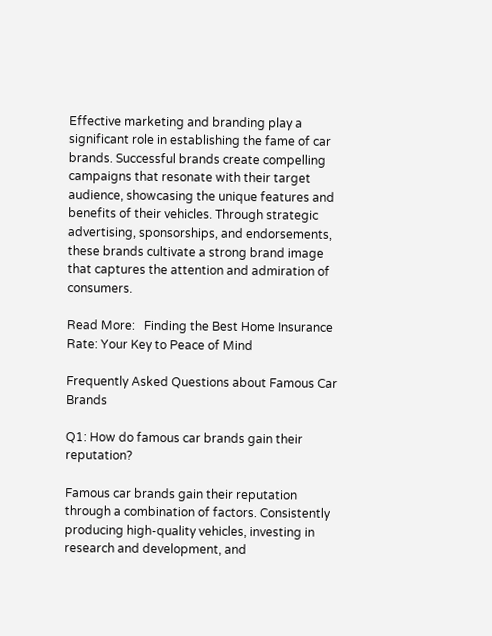Effective marketing and branding play a significant role in establishing the fame of car brands. Successful brands create compelling campaigns that resonate with their target audience, showcasing the unique features and benefits of their vehicles. Through strategic advertising, sponsorships, and endorsements, these brands cultivate a strong brand image that captures the attention and admiration of consumers.

Read More:   Finding the Best Home Insurance Rate: Your Key to Peace of Mind

Frequently Asked Questions about Famous Car Brands

Q1: How do famous car brands gain their reputation?

Famous car brands gain their reputation through a combination of factors. Consistently producing high-quality vehicles, investing in research and development, and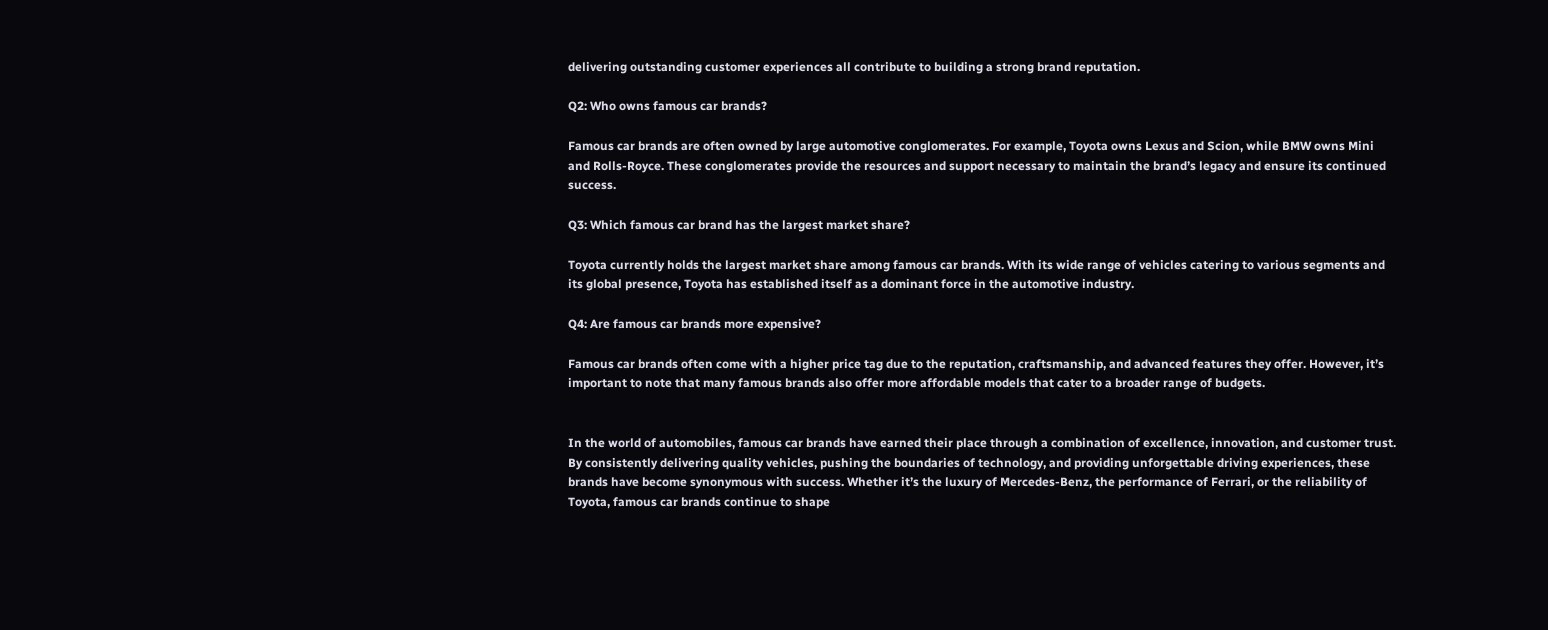delivering outstanding customer experiences all contribute to building a strong brand reputation.

Q2: Who owns famous car brands?

Famous car brands are often owned by large automotive conglomerates. For example, Toyota owns Lexus and Scion, while BMW owns Mini and Rolls-Royce. These conglomerates provide the resources and support necessary to maintain the brand’s legacy and ensure its continued success.

Q3: Which famous car brand has the largest market share?

Toyota currently holds the largest market share among famous car brands. With its wide range of vehicles catering to various segments and its global presence, Toyota has established itself as a dominant force in the automotive industry.

Q4: Are famous car brands more expensive?

Famous car brands often come with a higher price tag due to the reputation, craftsmanship, and advanced features they offer. However, it’s important to note that many famous brands also offer more affordable models that cater to a broader range of budgets.


In the world of automobiles, famous car brands have earned their place through a combination of excellence, innovation, and customer trust. By consistently delivering quality vehicles, pushing the boundaries of technology, and providing unforgettable driving experiences, these brands have become synonymous with success. Whether it’s the luxury of Mercedes-Benz, the performance of Ferrari, or the reliability of Toyota, famous car brands continue to shape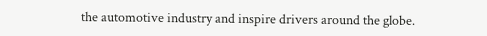the automotive industry and inspire drivers around the globe.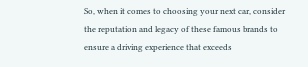So, when it comes to choosing your next car, consider the reputation and legacy of these famous brands to ensure a driving experience that exceeds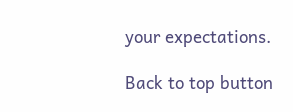your expectations.

Back to top button